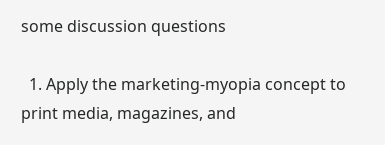some discussion questions

  1. Apply the marketing-myopia concept to print media, magazines, and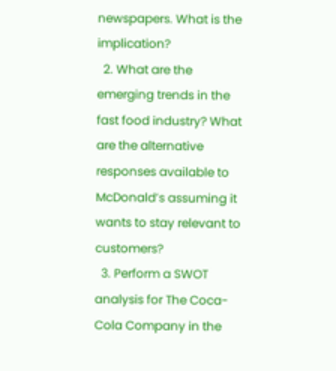newspapers. What is the implication?
  2. What are the emerging trends in the fast food industry? What are the alternative responses available to McDonald’s assuming it wants to stay relevant to customers?
  3. Perform a SWOT analysis for The Coca-Cola Company in the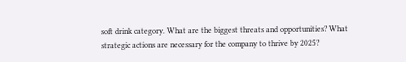soft drink category. What are the biggest threats and opportunities? What strategic actions are necessary for the company to thrive by 2025?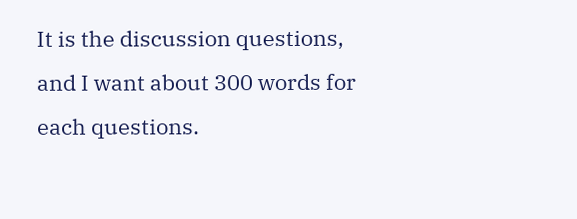It is the discussion questions, and I want about 300 words for each questions.